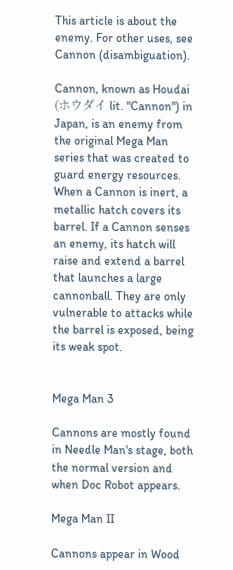This article is about the enemy. For other uses, see Cannon (disambiguation).

Cannon, known as Houdai (ホウダイ lit. "Cannon") in Japan, is an enemy from the original Mega Man series that was created to guard energy resources. When a Cannon is inert, a metallic hatch covers its barrel. If a Cannon senses an enemy, its hatch will raise and extend a barrel that launches a large cannonball. They are only vulnerable to attacks while the barrel is exposed, being its weak spot.


Mega Man 3

Cannons are mostly found in Needle Man's stage, both the normal version and when Doc Robot appears.

Mega Man II

Cannons appear in Wood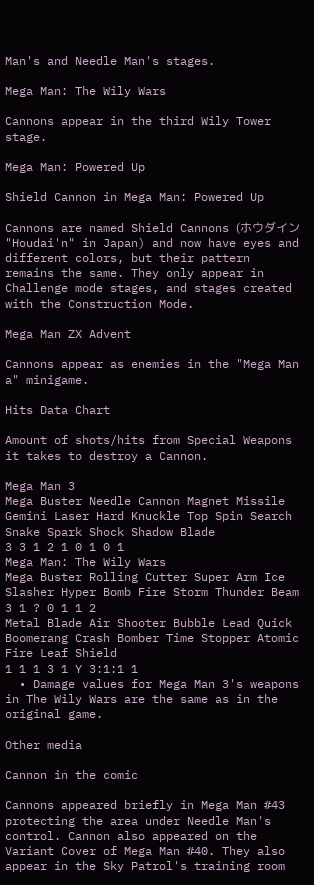Man's and Needle Man's stages.

Mega Man: The Wily Wars

Cannons appear in the third Wily Tower stage.

Mega Man: Powered Up

Shield Cannon in Mega Man: Powered Up

Cannons are named Shield Cannons (ホウダイン "Houdai'n" in Japan) and now have eyes and different colors, but their pattern remains the same. They only appear in Challenge mode stages, and stages created with the Construction Mode.

Mega Man ZX Advent

Cannons appear as enemies in the "Mega Man a" minigame.

Hits Data Chart

Amount of shots/hits from Special Weapons it takes to destroy a Cannon.

Mega Man 3
Mega Buster Needle Cannon Magnet Missile Gemini Laser Hard Knuckle Top Spin Search Snake Spark Shock Shadow Blade
3 3 1 2 1 0 1 0 1
Mega Man: The Wily Wars
Mega Buster Rolling Cutter Super Arm Ice Slasher Hyper Bomb Fire Storm Thunder Beam
3 1 ? 0 1 1 2
Metal Blade Air Shooter Bubble Lead Quick Boomerang Crash Bomber Time Stopper Atomic Fire Leaf Shield
1 1 1 3 1 Y 3:1:1 1
  • Damage values for Mega Man 3's weapons in The Wily Wars are the same as in the original game.

Other media

Cannon in the comic

Cannons appeared briefly in Mega Man #43 protecting the area under Needle Man's control. Cannon also appeared on the Variant Cover of Mega Man #40. They also appear in the Sky Patrol's training room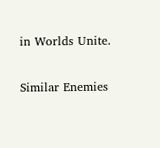in Worlds Unite.


Similar Enemies